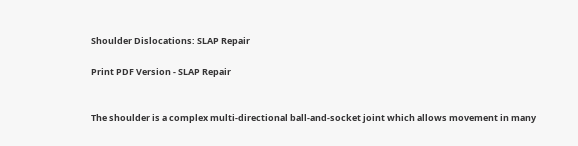Shoulder Dislocations: SLAP Repair

Print PDF Version - SLAP Repair


The shoulder is a complex multi-directional ball-and-socket joint which allows movement in many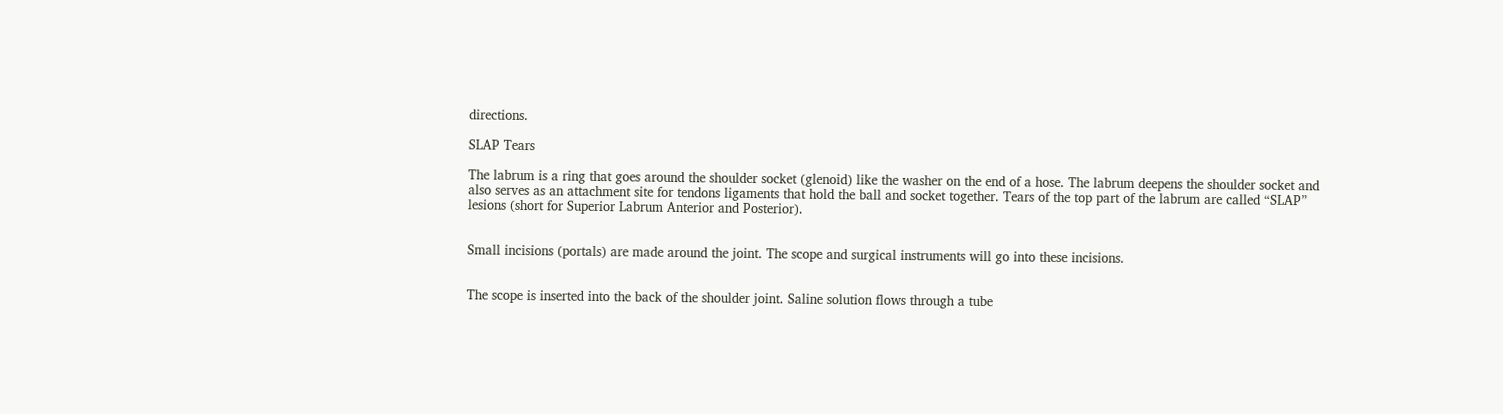directions.

SLAP Tears

The labrum is a ring that goes around the shoulder socket (glenoid) like the washer on the end of a hose. The labrum deepens the shoulder socket and also serves as an attachment site for tendons ligaments that hold the ball and socket together. Tears of the top part of the labrum are called “SLAP” lesions (short for Superior Labrum Anterior and Posterior).


Small incisions (portals) are made around the joint. The scope and surgical instruments will go into these incisions.


The scope is inserted into the back of the shoulder joint. Saline solution flows through a tube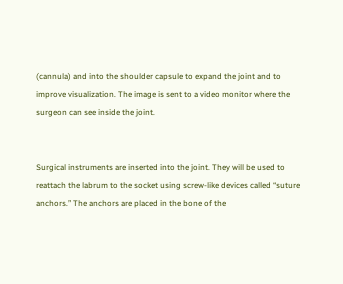(cannula) and into the shoulder capsule to expand the joint and to improve visualization. The image is sent to a video monitor where the surgeon can see inside the joint.


Surgical instruments are inserted into the joint. They will be used to reattach the labrum to the socket using screw-like devices called “suture anchors.” The anchors are placed in the bone of the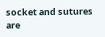socket and sutures are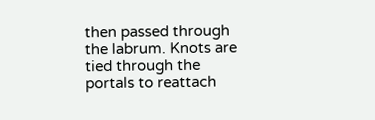then passed through the labrum. Knots are tied through the portals to reattach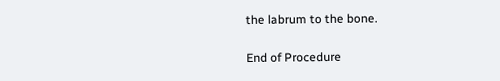the labrum to the bone.

End of Procedure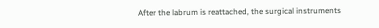After the labrum is reattached, the surgical instruments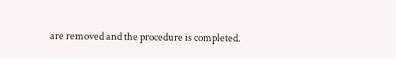are removed and the procedure is completed.